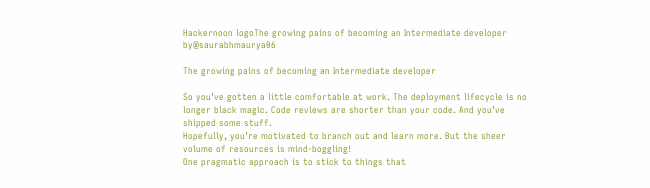Hackernoon logoThe growing pains of becoming an Intermediate developer by@saurabhmaurya06

The growing pains of becoming an Intermediate developer

So you’ve gotten a little comfortable at work. The deployment lifecycle is no longer black magic. Code reviews are shorter than your code. And you’ve shipped some stuff.
Hopefully, you’re motivated to branch out and learn more. But the sheer volume of resources is mind-boggling!
One pragmatic approach is to stick to things that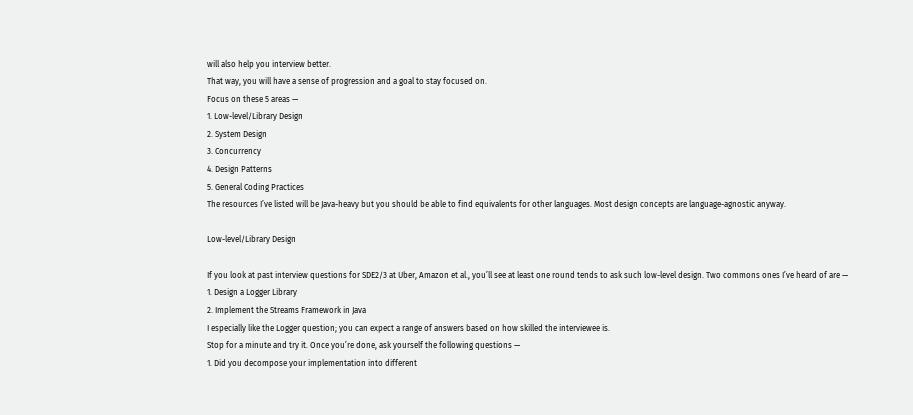will also help you interview better.
That way, you will have a sense of progression and a goal to stay focused on.
Focus on these 5 areas —
1. Low-level/Library Design
2. System Design
3. Concurrency
4. Design Patterns
5. General Coding Practices
The resources I’ve listed will be Java-heavy but you should be able to find equivalents for other languages. Most design concepts are language-agnostic anyway.

Low-level/Library Design

If you look at past interview questions for SDE2/3 at Uber, Amazon et al., you’ll see at least one round tends to ask such low-level design. Two commons ones I’ve heard of are —
1. Design a Logger Library
2. Implement the Streams Framework in Java
I especially like the Logger question; you can expect a range of answers based on how skilled the interviewee is.
Stop for a minute and try it. Once you’re done, ask yourself the following questions —
1. Did you decompose your implementation into different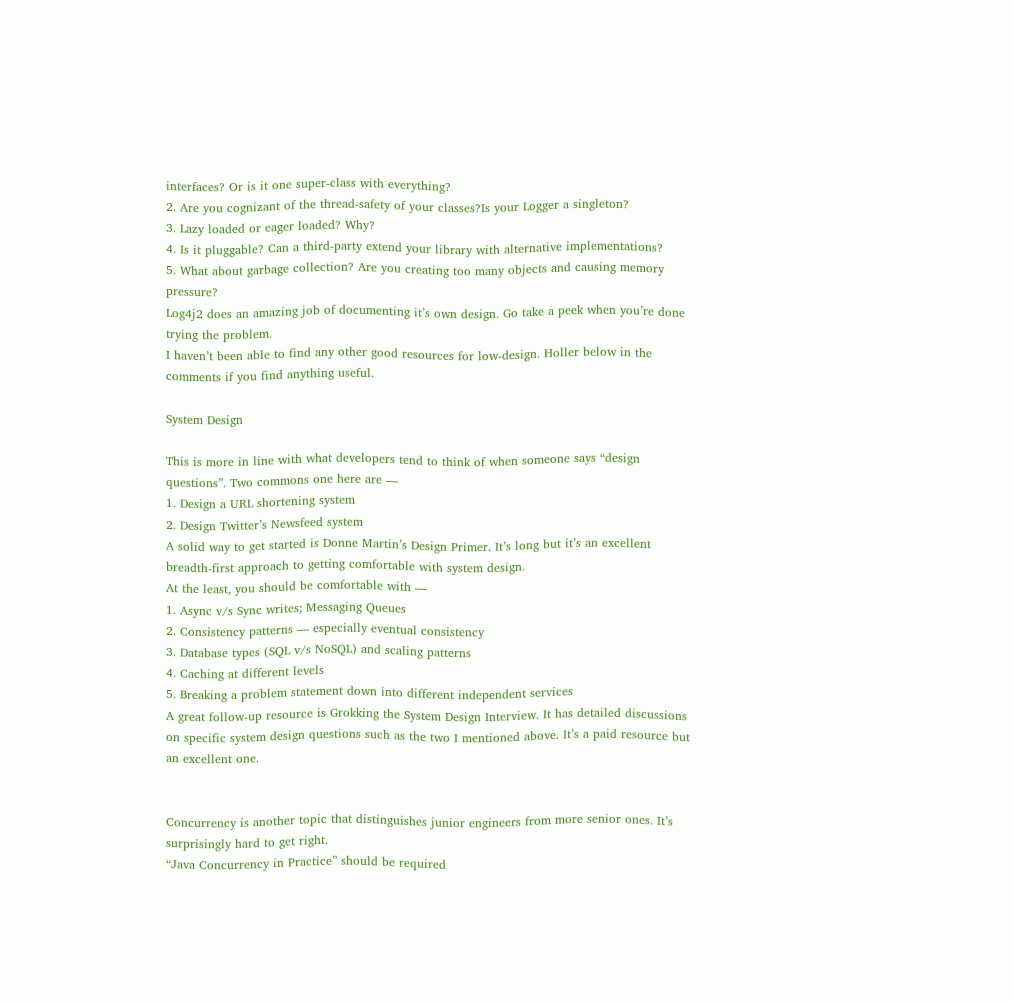interfaces? Or is it one super-class with everything?
2. Are you cognizant of the thread-safety of your classes?Is your Logger a singleton?
3. Lazy loaded or eager loaded? Why?
4. Is it pluggable? Can a third-party extend your library with alternative implementations?
5. What about garbage collection? Are you creating too many objects and causing memory pressure?
Log4j2 does an amazing job of documenting it’s own design. Go take a peek when you’re done trying the problem.
I haven’t been able to find any other good resources for low-design. Holler below in the comments if you find anything useful.

System Design

This is more in line with what developers tend to think of when someone says “design questions”. Two commons one here are —
1. Design a URL shortening system
2. Design Twitter’s Newsfeed system
A solid way to get started is Donne Martin’s Design Primer. It’s long but it’s an excellent breadth-first approach to getting comfortable with system design.
At the least, you should be comfortable with —
1. Async v/s Sync writes; Messaging Queues
2. Consistency patterns — especially eventual consistency
3. Database types (SQL v/s NoSQL) and scaling patterns
4. Caching at different levels
5. Breaking a problem statement down into different independent services
A great follow-up resource is Grokking the System Design Interview. It has detailed discussions on specific system design questions such as the two I mentioned above. It’s a paid resource but an excellent one.


Concurrency is another topic that distinguishes junior engineers from more senior ones. It’s surprisingly hard to get right.
“Java Concurrency in Practice” should be required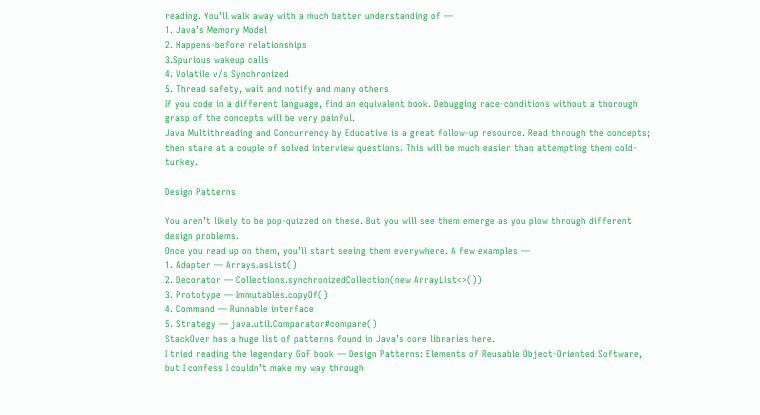reading. You’ll walk away with a much better understanding of —
1. Java’s Memory Model
2. Happens-before relationships
3.Spurious wakeup calls
4. Volatile v/s Synchronized
5. Thread safety, wait and notify and many others
If you code in a different language, find an equivalent book. Debugging race-conditions without a thorough grasp of the concepts will be very painful.
Java Multithreading and Concurrency by Educative is a great follow-up resource. Read through the concepts; then stare at a couple of solved interview questions. This will be much easier than attempting them cold-turkey.

Design Patterns

You aren’t likely to be pop-quizzed on these. But you will see them emerge as you plow through different design problems.
Once you read up on them, you’ll start seeing them everywhere. A few examples —
1. Adapter — Arrays.asList()
2. Decorator — Collections.synchronizedCollection(new ArrayList<>())
3. Prototype — Immutables.copyOf()
4. Command — Runnable interface
5. Strategy — java.util.Comparator#compare()
StackOver has a huge list of patterns found in Java’s core libraries here.
I tried reading the legendary GoF book — Design Patterns: Elements of Reusable Object-Oriented Software, but I confess I couldn’t make my way through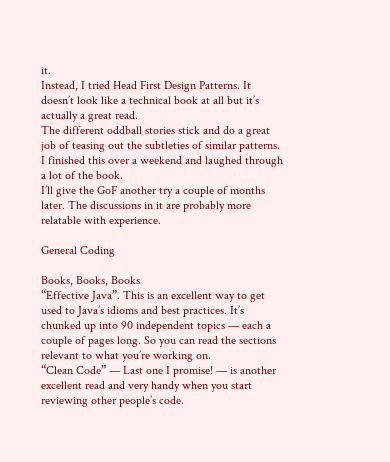it.
Instead, I tried Head First Design Patterns. It doesn’t look like a technical book at all but it’s actually a great read.
The different oddball stories stick and do a great job of teasing out the subtleties of similar patterns. I finished this over a weekend and laughed through a lot of the book.
I’ll give the GoF another try a couple of months later. The discussions in it are probably more relatable with experience.

General Coding

Books, Books, Books
“Effective Java”. This is an excellent way to get used to Java’s idioms and best practices. It’s chunked up into 90 independent topics — each a couple of pages long. So you can read the sections relevant to what you’re working on.
“Clean Code” — Last one I promise! — is another excellent read and very handy when you start reviewing other people’s code.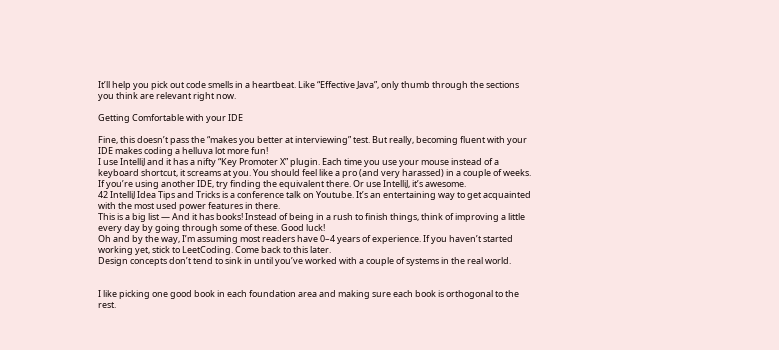It’ll help you pick out code smells in a heartbeat. Like “Effective Java”, only thumb through the sections you think are relevant right now.

Getting Comfortable with your IDE

Fine, this doesn’t pass the “makes you better at interviewing” test. But really, becoming fluent with your IDE makes coding a helluva lot more fun!
I use IntelliJ and it has a nifty “Key Promoter X” plugin. Each time you use your mouse instead of a keyboard shortcut, it screams at you. You should feel like a pro (and very harassed) in a couple of weeks. If you’re using another IDE, try finding the equivalent there. Or use IntelliJ, it’s awesome.
42 IntelliJ Idea Tips and Tricks is a conference talk on Youtube. It’s an entertaining way to get acquainted with the most used power features in there.
This is a big list — And it has books! Instead of being in a rush to finish things, think of improving a little every day by going through some of these. Good luck!
Oh and by the way, I’m assuming most readers have 0–4 years of experience. If you haven’t started working yet, stick to LeetCoding. Come back to this later.
Design concepts don’t tend to sink in until you’ve worked with a couple of systems in the real world.


I like picking one good book in each foundation area and making sure each book is orthogonal to the rest.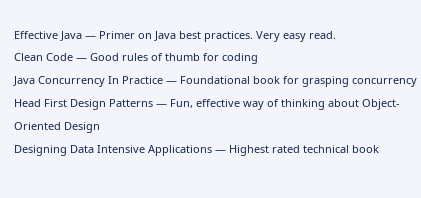Effective Java — Primer on Java best practices. Very easy read.
Clean Code — Good rules of thumb for coding
Java Concurrency In Practice — Foundational book for grasping concurrency
Head First Design Patterns — Fun, effective way of thinking about Object-Oriented Design
Designing Data Intensive Applications — Highest rated technical book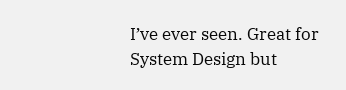I’ve ever seen. Great for System Design but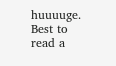huuuuge. Best to read a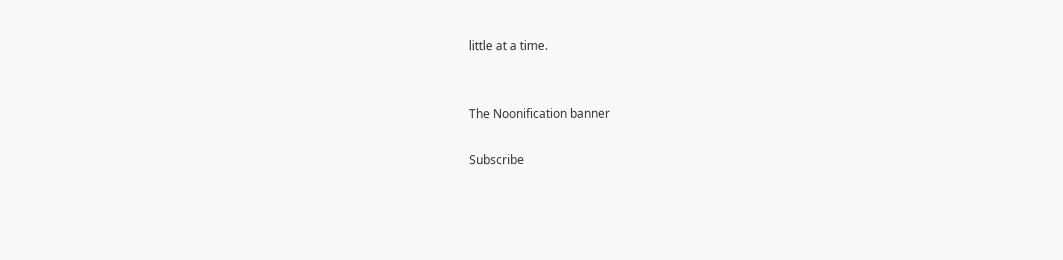little at a time.


The Noonification banner

Subscribe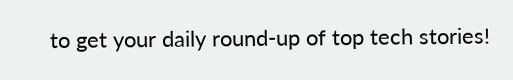to get your daily round-up of top tech stories!